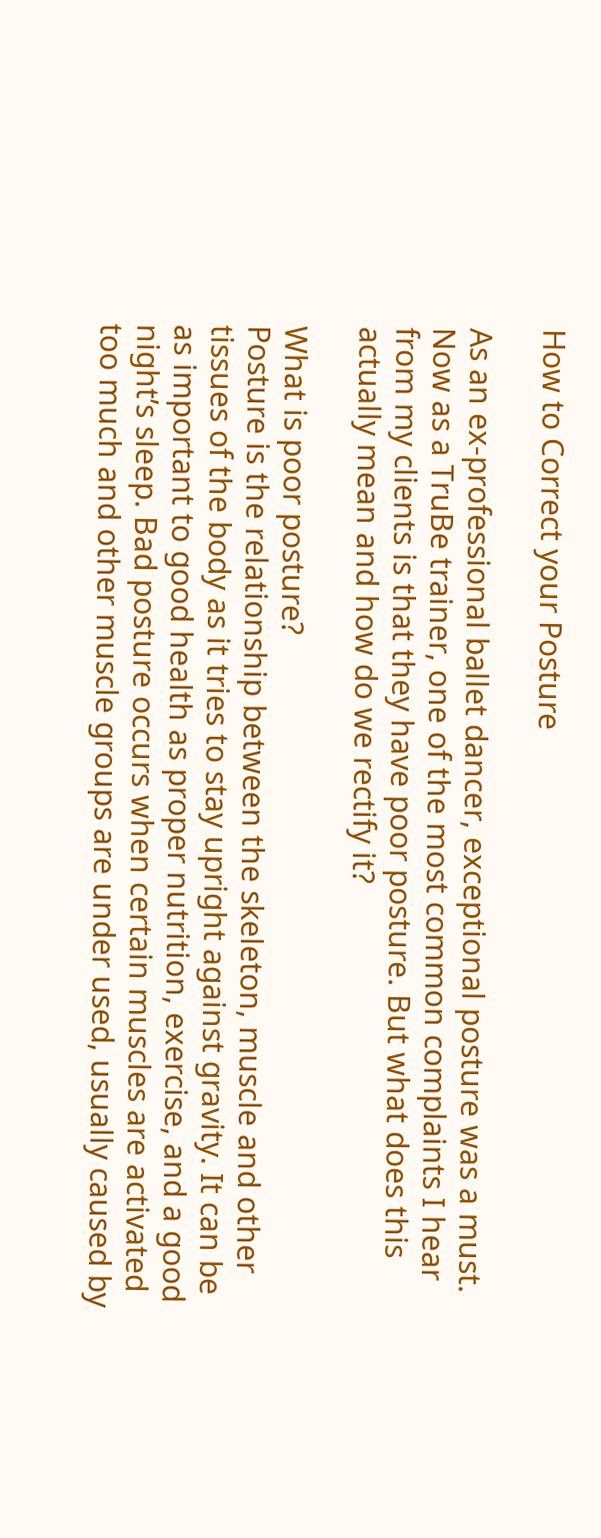How to Correct your Posture

As an ex-professional ballet dancer, exceptional posture was a must. Now as a TruBe trainer, one of the most common complaints I hear from my clients is that they have poor posture. But what does this actually mean and how do we rectify it?

What is poor posture?
Posture is the relationship between the skeleton, muscle and other tissues of the body as it tries to stay upright against gravity. It can be as important to good health as proper nutrition, exercise, and a good night’s sleep. Bad posture occurs when certain muscles are activated too much and other muscle groups are under used, usually caused by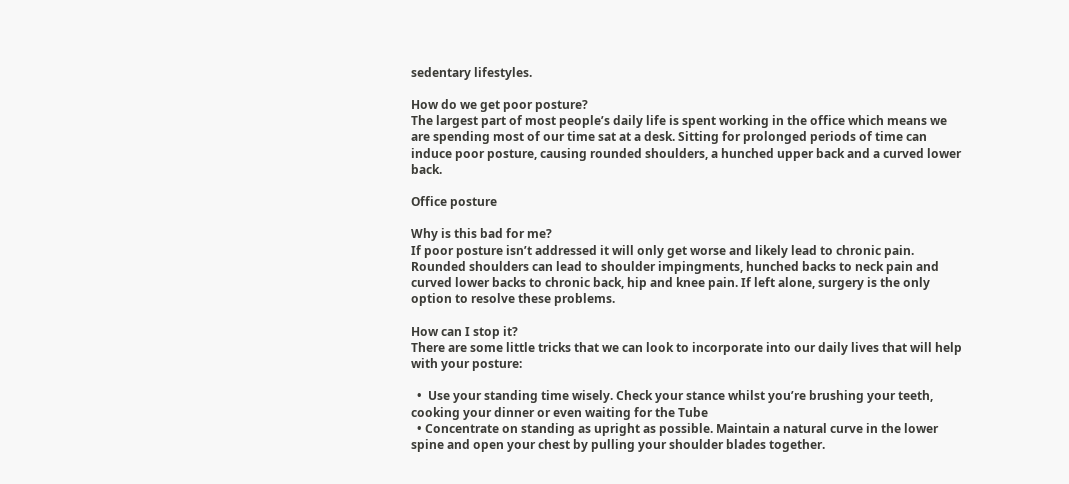sedentary lifestyles.

How do we get poor posture?
The largest part of most people’s daily life is spent working in the office which means we are spending most of our time sat at a desk. Sitting for prolonged periods of time can induce poor posture, causing rounded shoulders, a hunched upper back and a curved lower back.

Office posture

Why is this bad for me?
If poor posture isn’t addressed it will only get worse and likely lead to chronic pain. Rounded shoulders can lead to shoulder impingments, hunched backs to neck pain and curved lower backs to chronic back, hip and knee pain. If left alone, surgery is the only option to resolve these problems.

How can I stop it?
There are some little tricks that we can look to incorporate into our daily lives that will help with your posture:

  •  Use your standing time wisely. Check your stance whilst you’re brushing your teeth, cooking your dinner or even waiting for the Tube
  • Concentrate on standing as upright as possible. Maintain a natural curve in the lower spine and open your chest by pulling your shoulder blades together.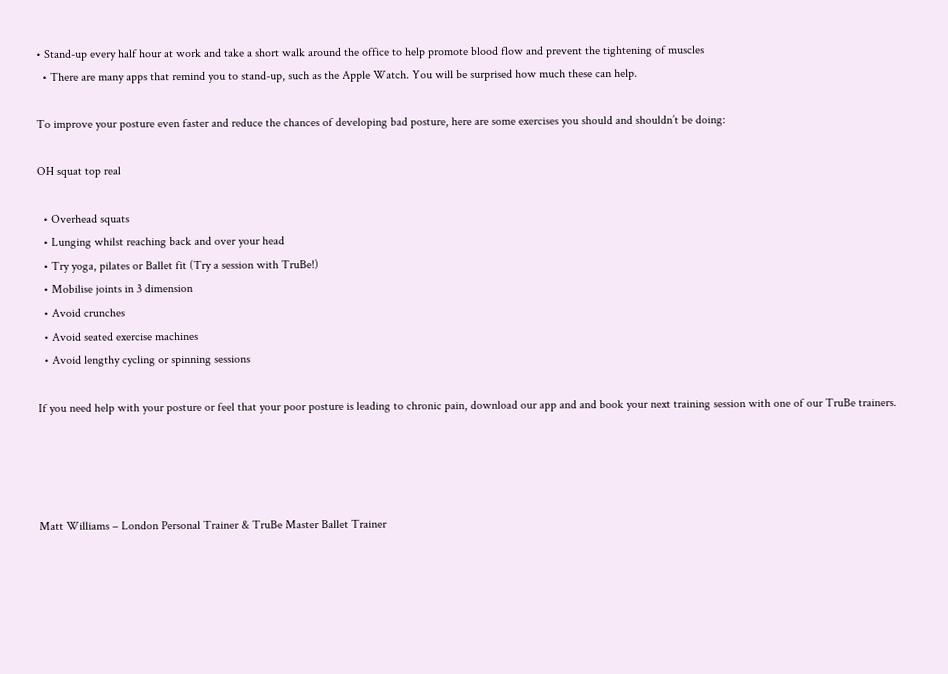• Stand-up every half hour at work and take a short walk around the office to help promote blood flow and prevent the tightening of muscles
  • There are many apps that remind you to stand-up, such as the Apple Watch. You will be surprised how much these can help.

To improve your posture even faster and reduce the chances of developing bad posture, here are some exercises you should and shouldn’t be doing:

OH squat top real

  • Overhead squats
  • Lunging whilst reaching back and over your head
  • Try yoga, pilates or Ballet fit (Try a session with TruBe!)
  • Mobilise joints in 3 dimension
  • Avoid crunches
  • Avoid seated exercise machines
  • Avoid lengthy cycling or spinning sessions

If you need help with your posture or feel that your poor posture is leading to chronic pain, download our app and and book your next training session with one of our TruBe trainers.




Matt Williams – London Personal Trainer & TruBe Master Ballet Trainer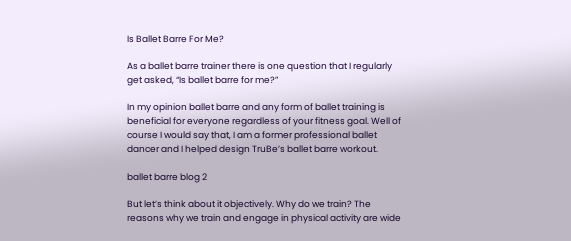Is Ballet Barre For Me?

As a ballet barre trainer there is one question that I regularly get asked, “Is ballet barre for me?”

In my opinion ballet barre and any form of ballet training is beneficial for everyone regardless of your fitness goal. Well of course I would say that, I am a former professional ballet dancer and I helped design TruBe’s ballet barre workout.

ballet barre blog 2

But let’s think about it objectively. Why do we train? The reasons why we train and engage in physical activity are wide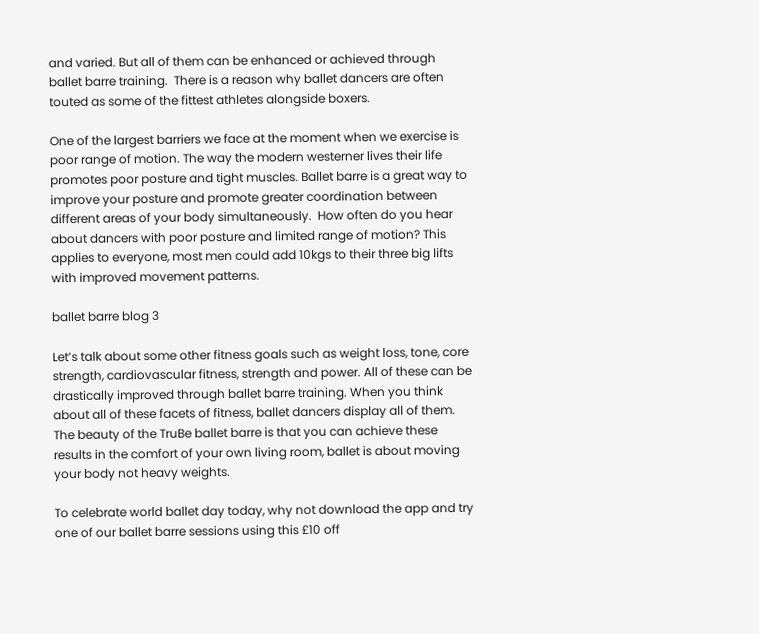and varied. But all of them can be enhanced or achieved through ballet barre training.  There is a reason why ballet dancers are often touted as some of the fittest athletes alongside boxers.

One of the largest barriers we face at the moment when we exercise is poor range of motion. The way the modern westerner lives their life promotes poor posture and tight muscles. Ballet barre is a great way to improve your posture and promote greater coordination between different areas of your body simultaneously.  How often do you hear about dancers with poor posture and limited range of motion? This applies to everyone, most men could add 10kgs to their three big lifts with improved movement patterns.

ballet barre blog 3

Let’s talk about some other fitness goals such as weight loss, tone, core strength, cardiovascular fitness, strength and power. All of these can be drastically improved through ballet barre training. When you think about all of these facets of fitness, ballet dancers display all of them. The beauty of the TruBe ballet barre is that you can achieve these results in the comfort of your own living room, ballet is about moving your body not heavy weights.

To celebrate world ballet day today, why not download the app and try one of our ballet barre sessions using this £10 off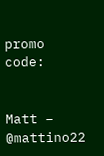promo code:


Matt – @mattino22